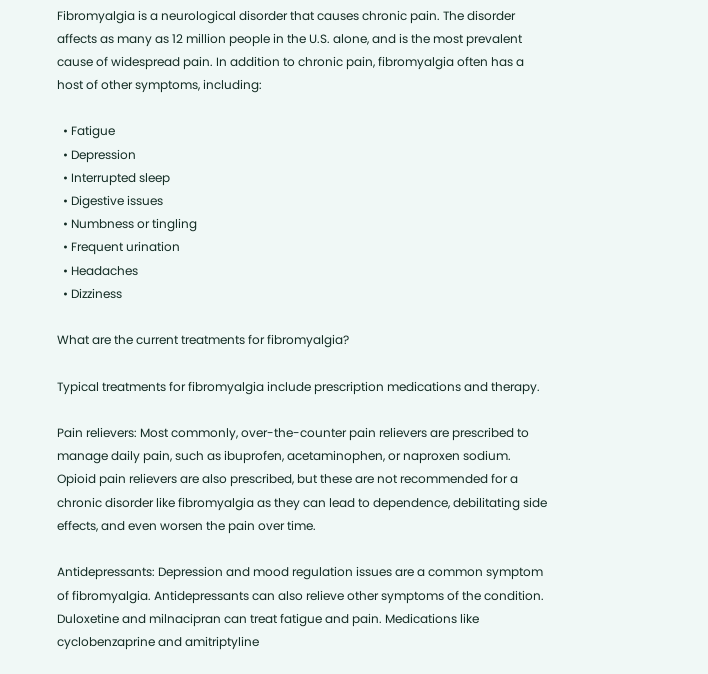Fibromyalgia is a neurological disorder that causes chronic pain. The disorder affects as many as 12 million people in the U.S. alone, and is the most prevalent cause of widespread pain. In addition to chronic pain, fibromyalgia often has a host of other symptoms, including:

  • Fatigue
  • Depression
  • Interrupted sleep
  • Digestive issues
  • Numbness or tingling
  • Frequent urination
  • Headaches
  • Dizziness

What are the current treatments for fibromyalgia?

Typical treatments for fibromyalgia include prescription medications and therapy.

Pain relievers: Most commonly, over-the-counter pain relievers are prescribed to manage daily pain, such as ibuprofen, acetaminophen, or naproxen sodium. Opioid pain relievers are also prescribed, but these are not recommended for a chronic disorder like fibromyalgia as they can lead to dependence, debilitating side effects, and even worsen the pain over time.

Antidepressants: Depression and mood regulation issues are a common symptom of fibromyalgia. Antidepressants can also relieve other symptoms of the condition. Duloxetine and milnacipran can treat fatigue and pain. Medications like cyclobenzaprine and amitriptyline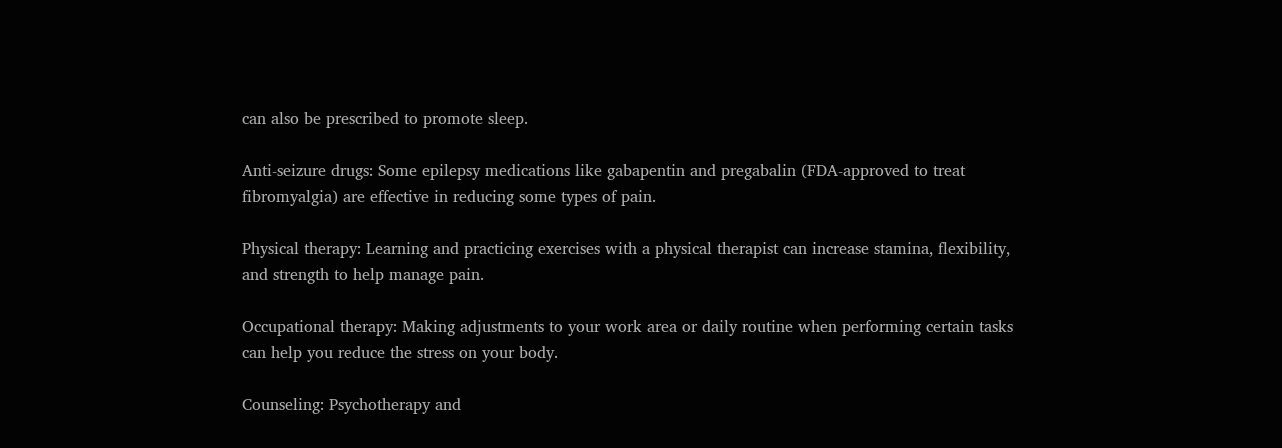can also be prescribed to promote sleep.

Anti-seizure drugs: Some epilepsy medications like gabapentin and pregabalin (FDA-approved to treat fibromyalgia) are effective in reducing some types of pain.

Physical therapy: Learning and practicing exercises with a physical therapist can increase stamina, flexibility, and strength to help manage pain.

Occupational therapy: Making adjustments to your work area or daily routine when performing certain tasks can help you reduce the stress on your body.

Counseling: Psychotherapy and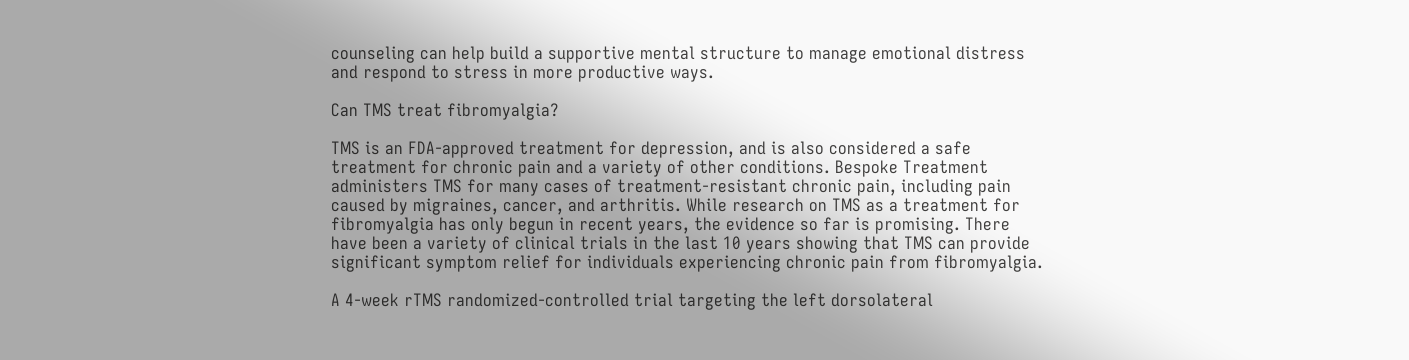counseling can help build a supportive mental structure to manage emotional distress and respond to stress in more productive ways.

Can TMS treat fibromyalgia?

TMS is an FDA-approved treatment for depression, and is also considered a safe treatment for chronic pain and a variety of other conditions. Bespoke Treatment administers TMS for many cases of treatment-resistant chronic pain, including pain caused by migraines, cancer, and arthritis. While research on TMS as a treatment for fibromyalgia has only begun in recent years, the evidence so far is promising. There have been a variety of clinical trials in the last 10 years showing that TMS can provide significant symptom relief for individuals experiencing chronic pain from fibromyalgia.

A 4-week rTMS randomized-controlled trial targeting the left dorsolateral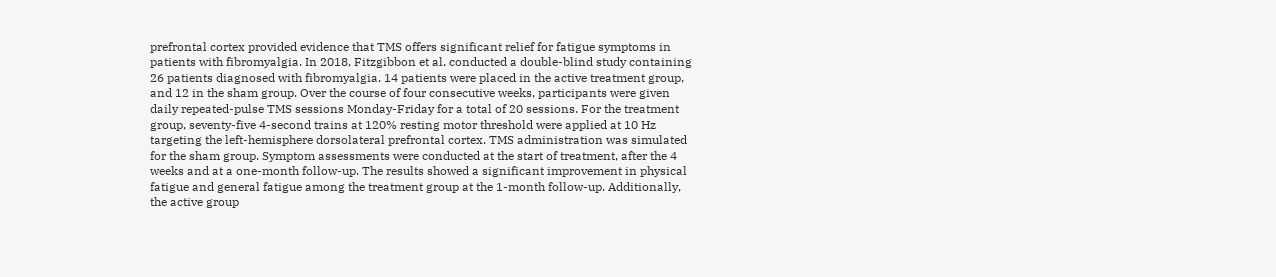prefrontal cortex provided evidence that TMS offers significant relief for fatigue symptoms in patients with fibromyalgia. In 2018, Fitzgibbon et al. conducted a double-blind study containing 26 patients diagnosed with fibromyalgia. 14 patients were placed in the active treatment group, and 12 in the sham group. Over the course of four consecutive weeks, participants were given daily repeated-pulse TMS sessions Monday-Friday for a total of 20 sessions. For the treatment group, seventy-five 4-second trains at 120% resting motor threshold were applied at 10 Hz targeting the left-hemisphere dorsolateral prefrontal cortex. TMS administration was simulated for the sham group. Symptom assessments were conducted at the start of treatment, after the 4 weeks and at a one-month follow-up. The results showed a significant improvement in physical fatigue and general fatigue among the treatment group at the 1-month follow-up. Additionally, the active group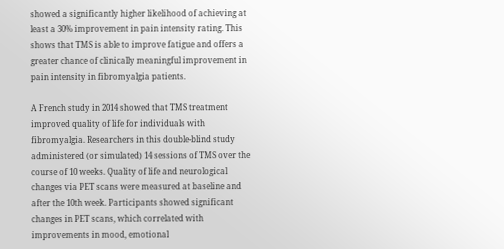showed a significantly higher likelihood of achieving at least a 30% improvement in pain intensity rating. This shows that TMS is able to improve fatigue and offers a greater chance of clinically meaningful improvement in pain intensity in fibromyalgia patients.

A French study in 2014 showed that TMS treatment improved quality of life for individuals with fibromyalgia. Researchers in this double-blind study administered (or simulated) 14 sessions of TMS over the course of 10 weeks. Quality of life and neurological changes via PET scans were measured at baseline and after the 10th week. Participants showed significant changes in PET scans, which correlated with improvements in mood, emotional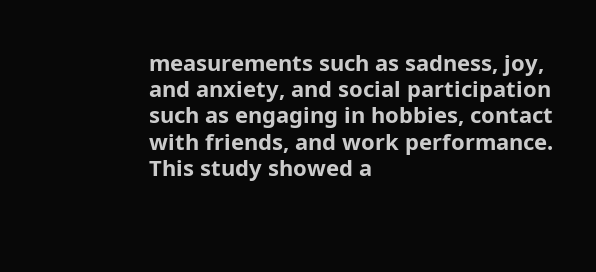measurements such as sadness, joy, and anxiety, and social participation such as engaging in hobbies, contact with friends, and work performance. This study showed a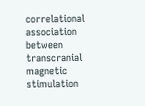correlational association between transcranial magnetic stimulation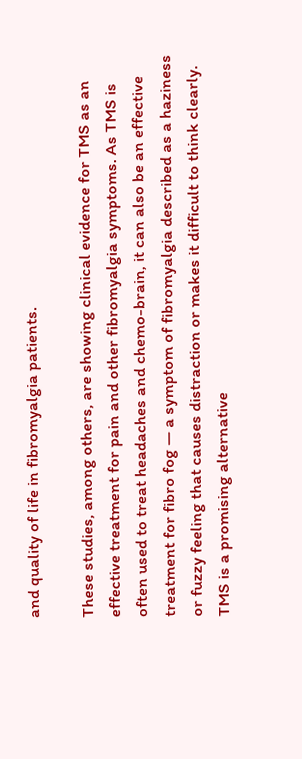and quality of life in fibromyalgia patients.

These studies, among others, are showing clinical evidence for TMS as an effective treatment for pain and other fibromyalgia symptoms. As TMS is often used to treat headaches and chemo-brain, it can also be an effective treatment for fibro fog — a symptom of fibromyalgia described as a haziness or fuzzy feeling that causes distraction or makes it difficult to think clearly. TMS is a promising alternative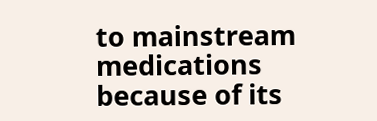to mainstream medications because of its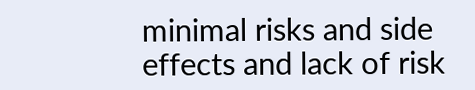minimal risks and side effects and lack of risk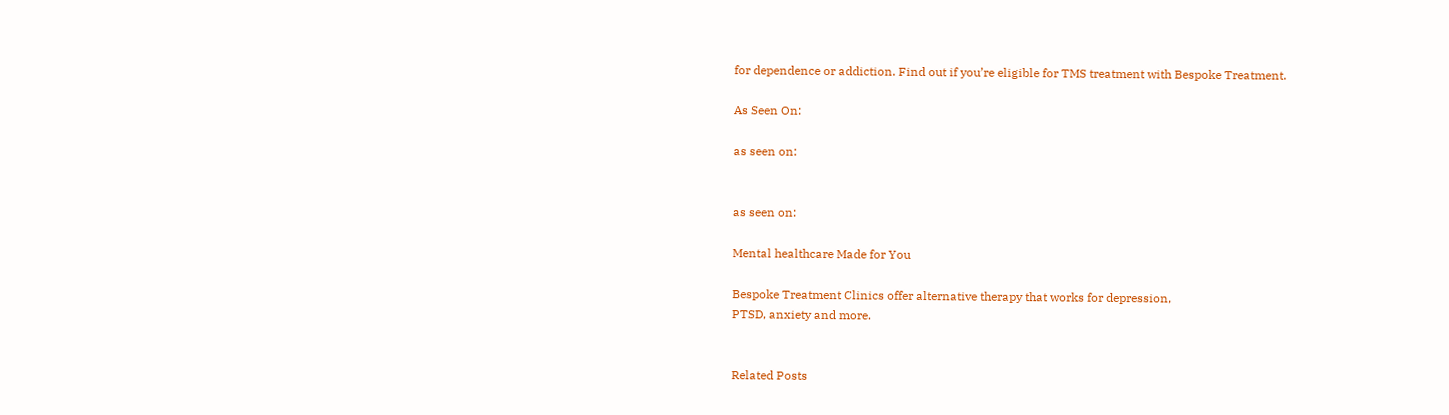for dependence or addiction. Find out if you’re eligible for TMS treatment with Bespoke Treatment.

As Seen On:

as seen on:


as seen on:

Mental healthcare Made for You

Bespoke Treatment Clinics offer alternative therapy that works for depression,
PTSD, anxiety and more.


Related Posts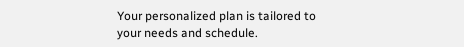Your personalized plan is tailored to
your needs and schedule.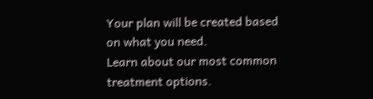Your plan will be created based on what you need.
Learn about our most common treatment options.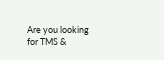Are you looking for TMS &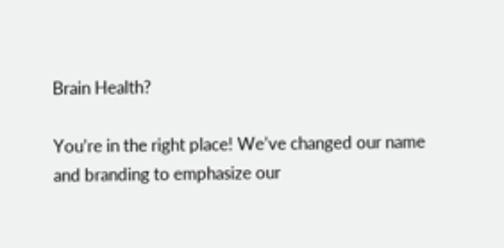Brain Health?

You’re in the right place! We’ve changed our name and branding to emphasize our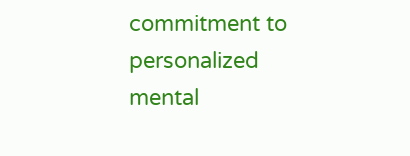commitment to personalized mental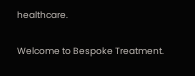healthcare.

Welcome to Bespoke Treatment.